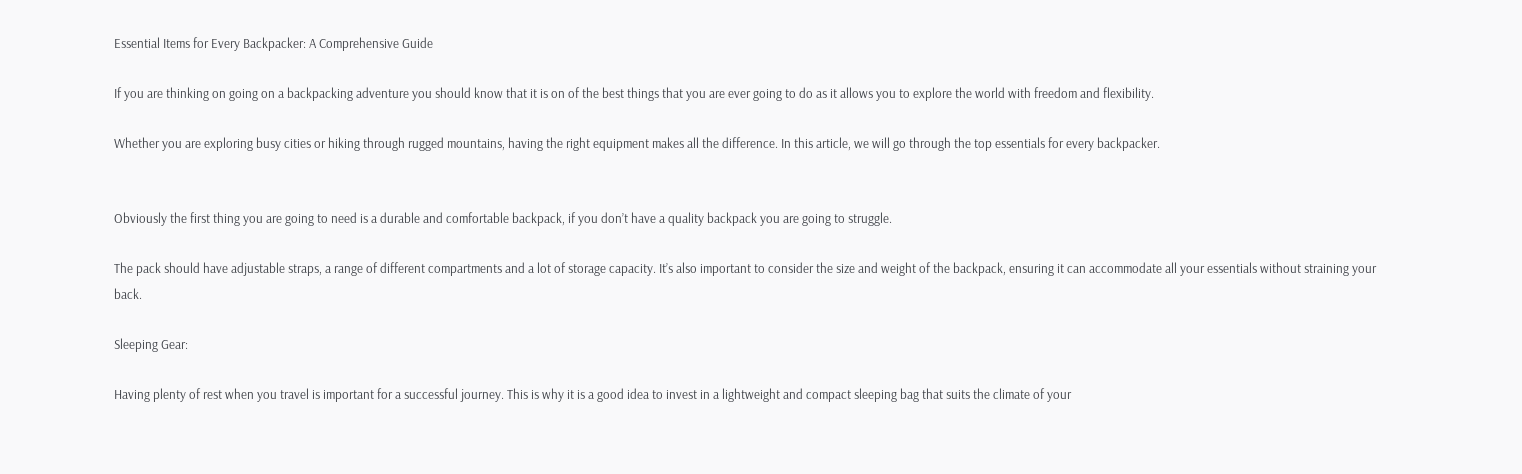Essential Items for Every Backpacker: A Comprehensive Guide

If you are thinking on going on a backpacking adventure you should know that it is on of the best things that you are ever going to do as it allows you to explore the world with freedom and flexibility.

Whether you are exploring busy cities or hiking through rugged mountains, having the right equipment makes all the difference. In this article, we will go through the top essentials for every backpacker.


Obviously the first thing you are going to need is a durable and comfortable backpack, if you don’t have a quality backpack you are going to struggle.

The pack should have adjustable straps, a range of different compartments and a lot of storage capacity. It’s also important to consider the size and weight of the backpack, ensuring it can accommodate all your essentials without straining your back.

Sleeping Gear:

Having plenty of rest when you travel is important for a successful journey. This is why it is a good idea to invest in a lightweight and compact sleeping bag that suits the climate of your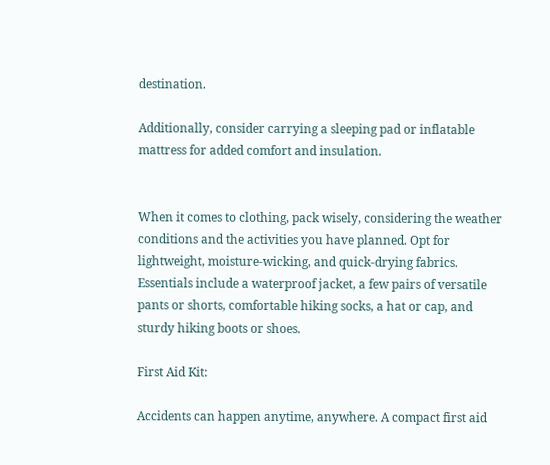destination.

Additionally, consider carrying a sleeping pad or inflatable mattress for added comfort and insulation.


When it comes to clothing, pack wisely, considering the weather conditions and the activities you have planned. Opt for lightweight, moisture-wicking, and quick-drying fabrics. Essentials include a waterproof jacket, a few pairs of versatile pants or shorts, comfortable hiking socks, a hat or cap, and sturdy hiking boots or shoes.

First Aid Kit:

Accidents can happen anytime, anywhere. A compact first aid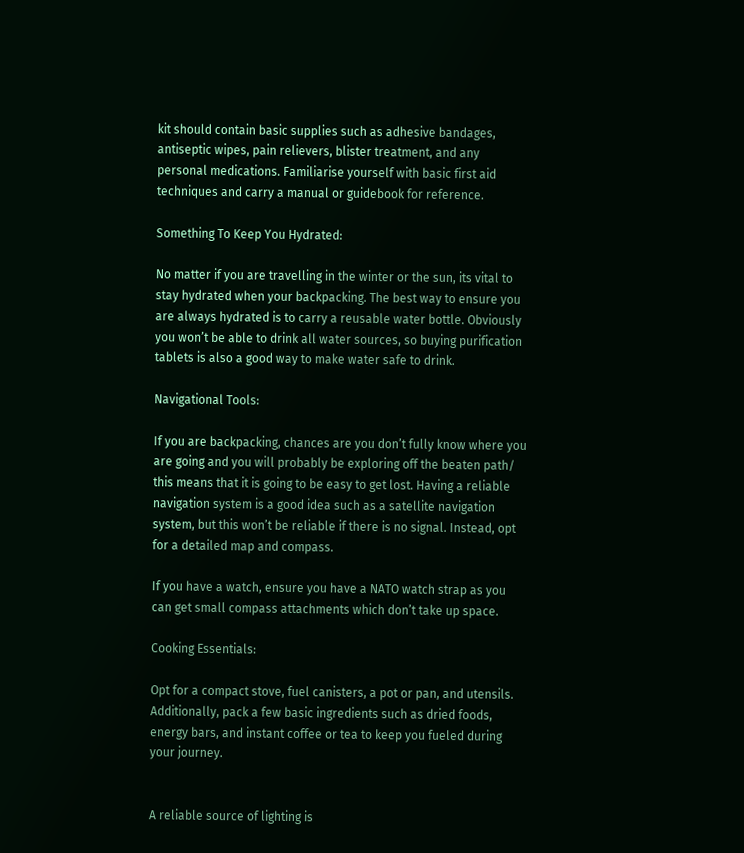kit should contain basic supplies such as adhesive bandages, antiseptic wipes, pain relievers, blister treatment, and any personal medications. Familiarise yourself with basic first aid techniques and carry a manual or guidebook for reference.

Something To Keep You Hydrated:

No matter if you are travelling in the winter or the sun, its vital to stay hydrated when your backpacking. The best way to ensure you are always hydrated is to carry a reusable water bottle. Obviously you won’t be able to drink all water sources, so buying purification tablets is also a good way to make water safe to drink.

Navigational Tools:

If you are backpacking, chances are you don’t fully know where you are going and you will probably be exploring off the beaten path/ this means that it is going to be easy to get lost. Having a reliable navigation system is a good idea such as a satellite navigation system, but this won’t be reliable if there is no signal. Instead, opt for a detailed map and compass.

If you have a watch, ensure you have a NATO watch strap as you can get small compass attachments which don’t take up space.

Cooking Essentials:

Opt for a compact stove, fuel canisters, a pot or pan, and utensils. Additionally, pack a few basic ingredients such as dried foods, energy bars, and instant coffee or tea to keep you fueled during your journey.


A reliable source of lighting is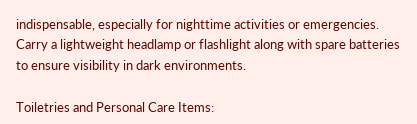indispensable, especially for nighttime activities or emergencies. Carry a lightweight headlamp or flashlight along with spare batteries to ensure visibility in dark environments.

Toiletries and Personal Care Items: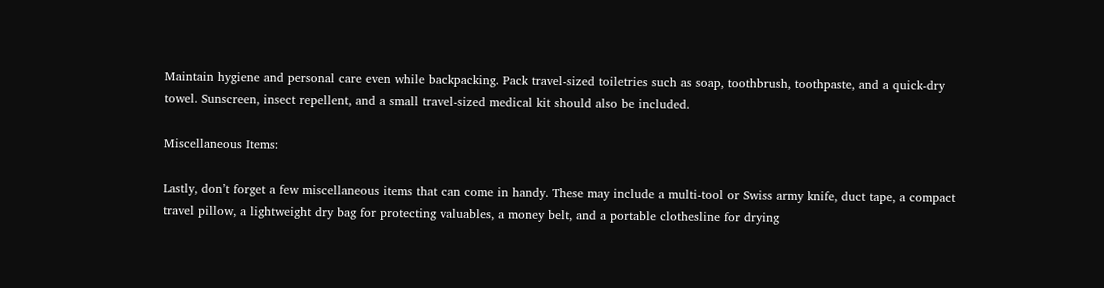Maintain hygiene and personal care even while backpacking. Pack travel-sized toiletries such as soap, toothbrush, toothpaste, and a quick-dry towel. Sunscreen, insect repellent, and a small travel-sized medical kit should also be included.

Miscellaneous Items:

Lastly, don’t forget a few miscellaneous items that can come in handy. These may include a multi-tool or Swiss army knife, duct tape, a compact travel pillow, a lightweight dry bag for protecting valuables, a money belt, and a portable clothesline for drying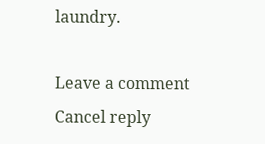laundry.

Leave a comment Cancel reply